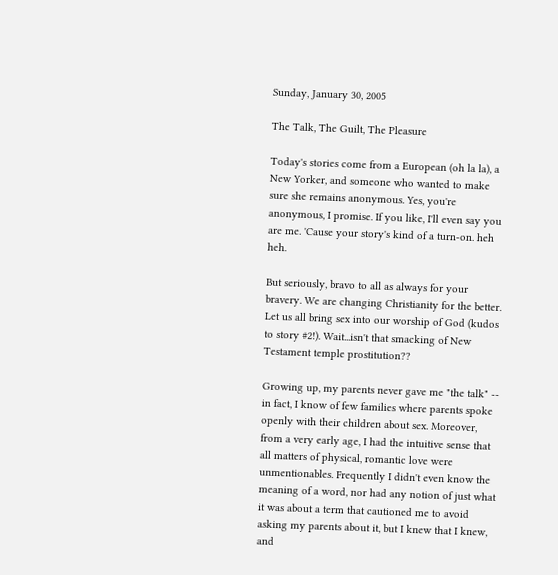Sunday, January 30, 2005

The Talk, The Guilt, The Pleasure

Today's stories come from a European (oh la la), a New Yorker, and someone who wanted to make sure she remains anonymous. Yes, you're anonymous, I promise. If you like, I'll even say you are me. 'Cause your story's kind of a turn-on. heh heh.

But seriously, bravo to all as always for your bravery. We are changing Christianity for the better. Let us all bring sex into our worship of God (kudos to story #2!). Wait...isn't that smacking of New Testament temple prostitution??

Growing up, my parents never gave me "the talk" -- in fact, I know of few families where parents spoke openly with their children about sex. Moreover, from a very early age, I had the intuitive sense that all matters of physical, romantic love were unmentionables. Frequently I didn't even know the meaning of a word, nor had any notion of just what it was about a term that cautioned me to avoid asking my parents about it, but I knew that I knew, and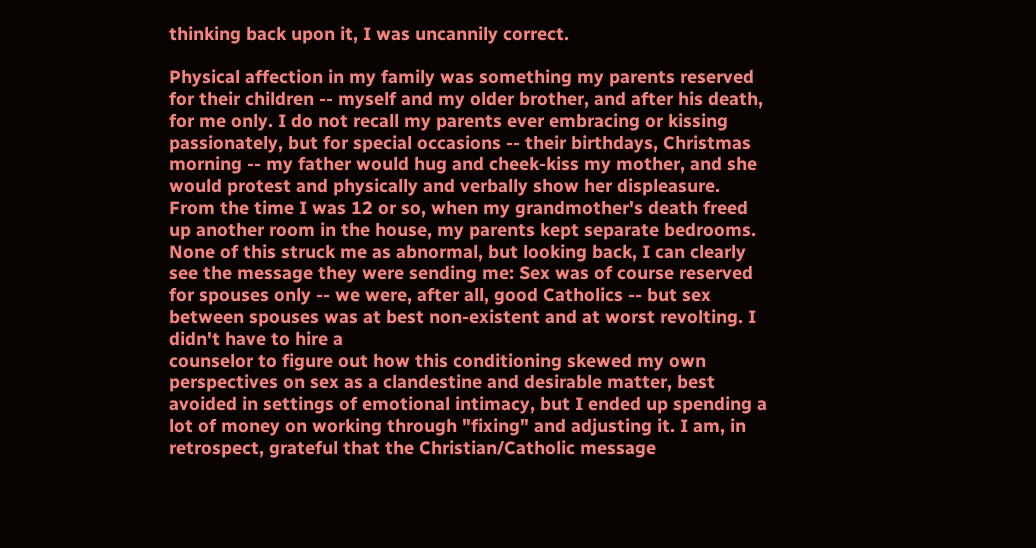thinking back upon it, I was uncannily correct.

Physical affection in my family was something my parents reserved for their children -- myself and my older brother, and after his death, for me only. I do not recall my parents ever embracing or kissing passionately, but for special occasions -- their birthdays, Christmas
morning -- my father would hug and cheek-kiss my mother, and she would protest and physically and verbally show her displeasure. From the time I was 12 or so, when my grandmother's death freed up another room in the house, my parents kept separate bedrooms. None of this struck me as abnormal, but looking back, I can clearly see the message they were sending me: Sex was of course reserved for spouses only -- we were, after all, good Catholics -- but sex between spouses was at best non-existent and at worst revolting. I didn't have to hire a
counselor to figure out how this conditioning skewed my own perspectives on sex as a clandestine and desirable matter, best avoided in settings of emotional intimacy, but I ended up spending a lot of money on working through "fixing" and adjusting it. I am, in retrospect, grateful that the Christian/Catholic message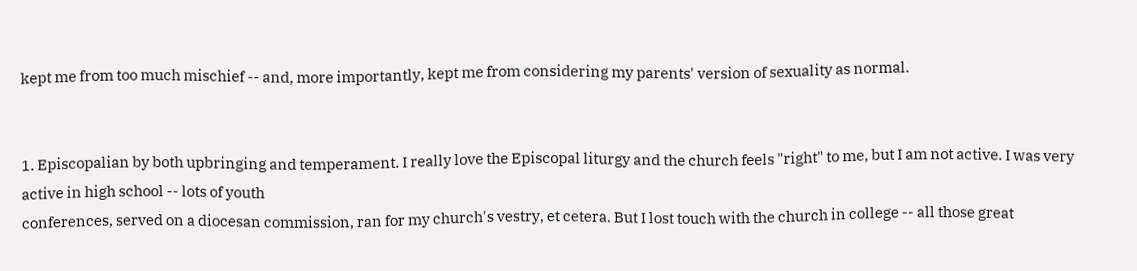kept me from too much mischief -- and, more importantly, kept me from considering my parents' version of sexuality as normal.


1. Episcopalian by both upbringing and temperament. I really love the Episcopal liturgy and the church feels "right" to me, but I am not active. I was very active in high school -- lots of youth
conferences, served on a diocesan commission, ran for my church's vestry, et cetera. But I lost touch with the church in college -- all those great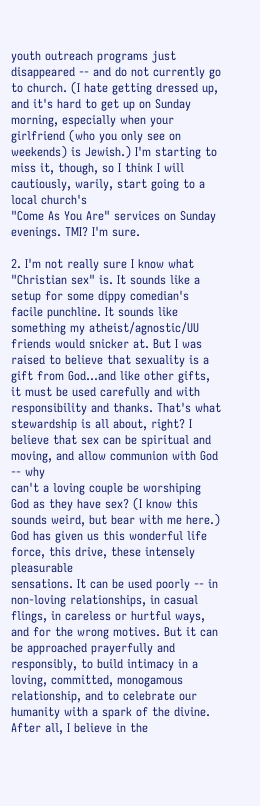youth outreach programs just disappeared -- and do not currently go to church. (I hate getting dressed up, and it's hard to get up on Sunday morning, especially when your girlfriend (who you only see on weekends) is Jewish.) I'm starting to miss it, though, so I think I will cautiously, warily, start going to a local church's
"Come As You Are" services on Sunday evenings. TMI? I'm sure.

2. I'm not really sure I know what "Christian sex" is. It sounds like a setup for some dippy comedian's facile punchline. It sounds like something my atheist/agnostic/UU friends would snicker at. But I was raised to believe that sexuality is a gift from God...and like other gifts, it must be used carefully and with responsibility and thanks. That's what stewardship is all about, right? I believe that sex can be spiritual and moving, and allow communion with God -- why
can't a loving couple be worshiping God as they have sex? (I know this sounds weird, but bear with me here.) God has given us this wonderful life force, this drive, these intensely pleasurable
sensations. It can be used poorly -- in non-loving relationships, in casual flings, in careless or hurtful ways, and for the wrong motives. But it can be approached prayerfully and responsibly, to build intimacy in a loving, committed, monogamous relationship, and to celebrate our humanity with a spark of the divine. After all, I believe in the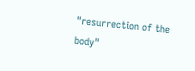"resurrection of the body"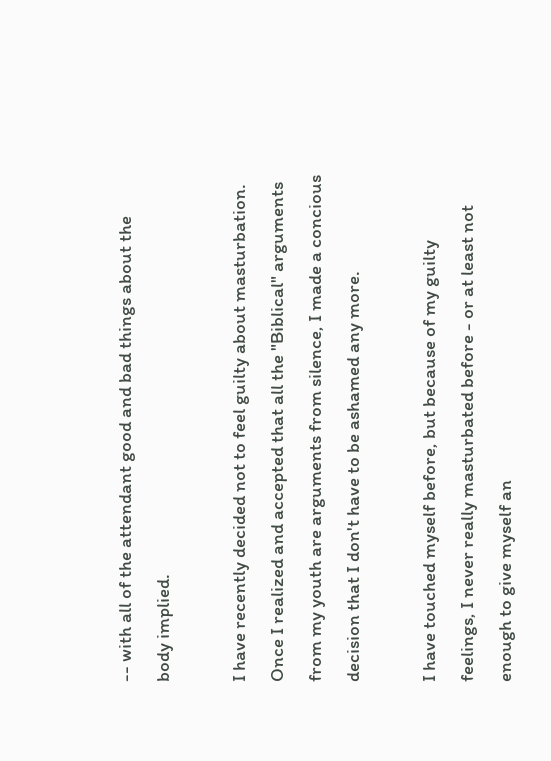-- with all of the attendant good and bad things about the body implied.

I have recently decided not to feel guilty about masturbation. Once I realized and accepted that all the "Biblical" arguments from my youth are arguments from silence, I made a concious decision that I don't have to be ashamed any more.

I have touched myself before, but because of my guilty feelings, I never really masturbated before - or at least not enough to give myself an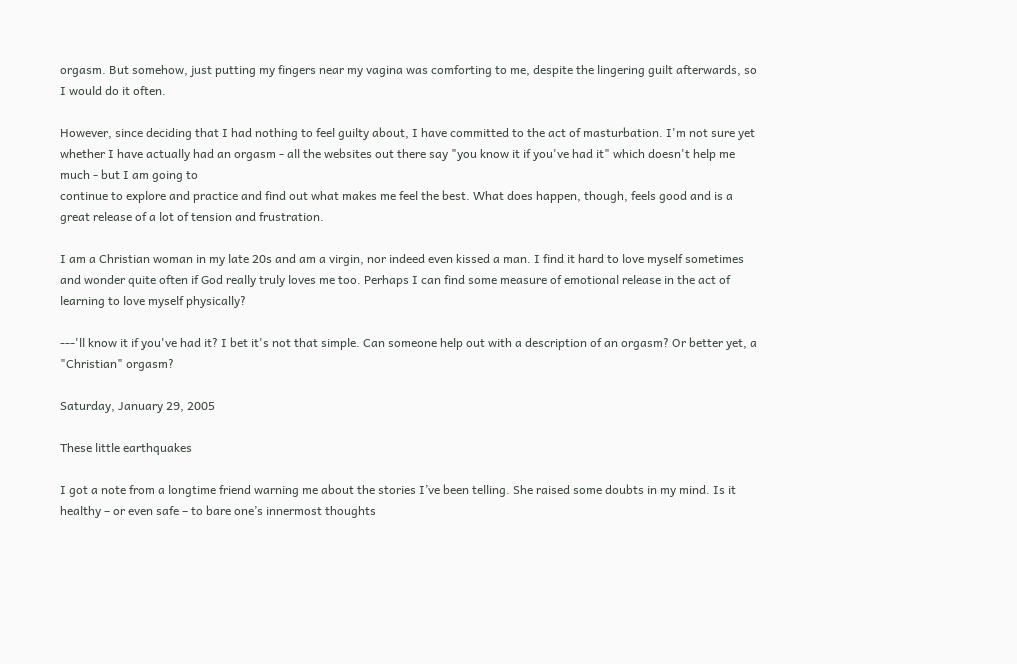orgasm. But somehow, just putting my fingers near my vagina was comforting to me, despite the lingering guilt afterwards, so I would do it often.

However, since deciding that I had nothing to feel guilty about, I have committed to the act of masturbation. I'm not sure yet whether I have actually had an orgasm - all the websites out there say "you know it if you've had it" which doesn't help me much - but I am going to
continue to explore and practice and find out what makes me feel the best. What does happen, though, feels good and is a great release of a lot of tension and frustration.

I am a Christian woman in my late 20s and am a virgin, nor indeed even kissed a man. I find it hard to love myself sometimes and wonder quite often if God really truly loves me too. Perhaps I can find some measure of emotional release in the act of learning to love myself physically?

---'ll know it if you've had it? I bet it's not that simple. Can someone help out with a description of an orgasm? Or better yet, a "Christian" orgasm?

Saturday, January 29, 2005

These little earthquakes

I got a note from a longtime friend warning me about the stories I’ve been telling. She raised some doubts in my mind. Is it healthy – or even safe – to bare one’s innermost thoughts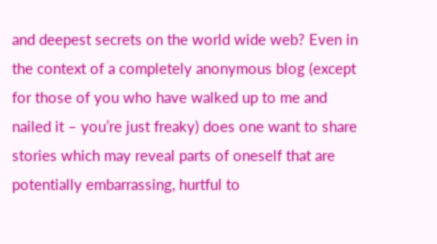and deepest secrets on the world wide web? Even in the context of a completely anonymous blog (except for those of you who have walked up to me and nailed it – you’re just freaky) does one want to share stories which may reveal parts of oneself that are potentially embarrassing, hurtful to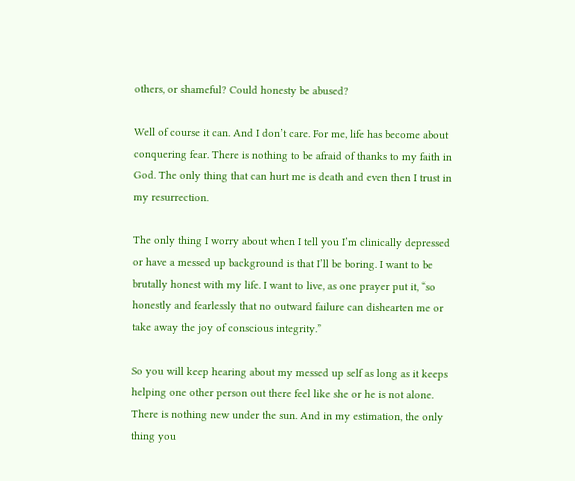others, or shameful? Could honesty be abused?

Well of course it can. And I don’t care. For me, life has become about conquering fear. There is nothing to be afraid of thanks to my faith in God. The only thing that can hurt me is death and even then I trust in my resurrection.

The only thing I worry about when I tell you I’m clinically depressed or have a messed up background is that I’ll be boring. I want to be brutally honest with my life. I want to live, as one prayer put it, “so honestly and fearlessly that no outward failure can dishearten me or take away the joy of conscious integrity.”

So you will keep hearing about my messed up self as long as it keeps helping one other person out there feel like she or he is not alone. There is nothing new under the sun. And in my estimation, the only thing you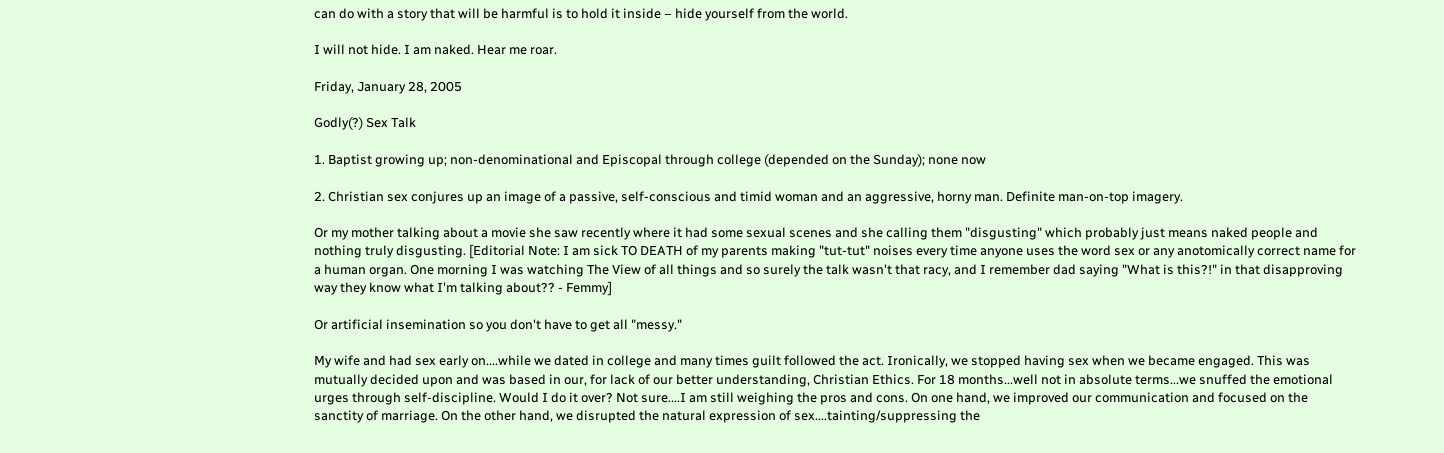can do with a story that will be harmful is to hold it inside – hide yourself from the world.

I will not hide. I am naked. Hear me roar.

Friday, January 28, 2005

Godly(?) Sex Talk

1. Baptist growing up; non-denominational and Episcopal through college (depended on the Sunday); none now

2. Christian sex conjures up an image of a passive, self-conscious and timid woman and an aggressive, horny man. Definite man-on-top imagery.

Or my mother talking about a movie she saw recently where it had some sexual scenes and she calling them "disgusting" which probably just means naked people and nothing truly disgusting. [Editorial Note: I am sick TO DEATH of my parents making "tut-tut" noises every time anyone uses the word sex or any anotomically correct name for a human organ. One morning I was watching The View of all things and so surely the talk wasn't that racy, and I remember dad saying "What is this?!" in that disapproving way they know what I'm talking about?? - Femmy]

Or artificial insemination so you don't have to get all "messy."

My wife and had sex early on....while we dated in college and many times guilt followed the act. Ironically, we stopped having sex when we became engaged. This was mutually decided upon and was based in our, for lack of our better understanding, Christian Ethics. For 18 months...well not in absolute terms...we snuffed the emotional urges through self-discipline. Would I do it over? Not sure....I am still weighing the pros and cons. On one hand, we improved our communication and focused on the sanctity of marriage. On the other hand, we disrupted the natural expression of sex....tainting/suppressing the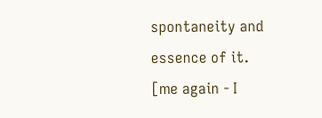spontaneity and essence of it.
[me again - I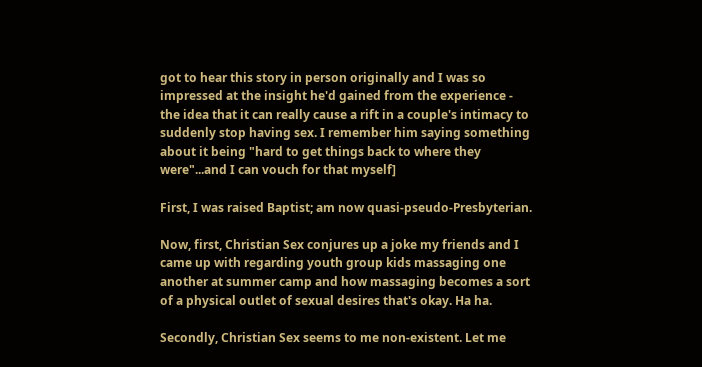got to hear this story in person originally and I was so impressed at the insight he'd gained from the experience - the idea that it can really cause a rift in a couple's intimacy to suddenly stop having sex. I remember him saying something about it being "hard to get things back to where they were"...and I can vouch for that myself]

First, I was raised Baptist; am now quasi-pseudo-Presbyterian.

Now, first, Christian Sex conjures up a joke my friends and I came up with regarding youth group kids massaging one another at summer camp and how massaging becomes a sort of a physical outlet of sexual desires that's okay. Ha ha.

Secondly, Christian Sex seems to me non-existent. Let me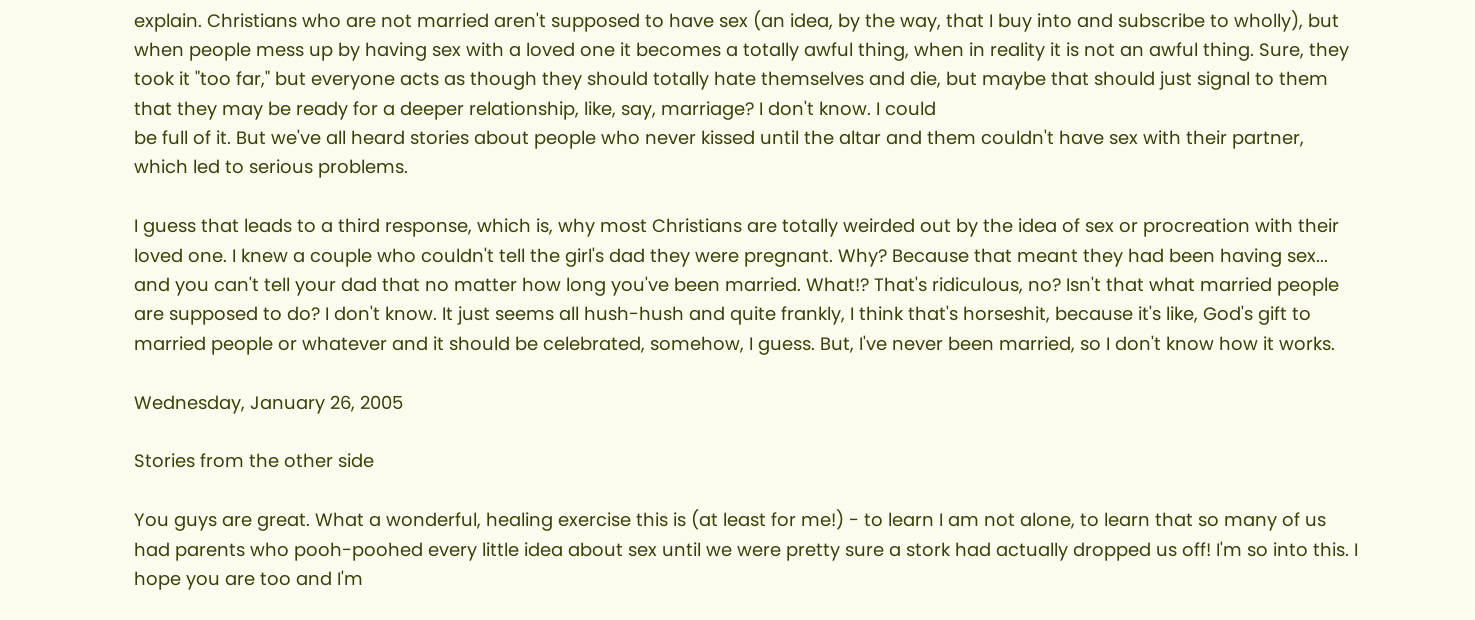explain. Christians who are not married aren't supposed to have sex (an idea, by the way, that I buy into and subscribe to wholly), but when people mess up by having sex with a loved one it becomes a totally awful thing, when in reality it is not an awful thing. Sure, they took it "too far," but everyone acts as though they should totally hate themselves and die, but maybe that should just signal to them that they may be ready for a deeper relationship, like, say, marriage? I don't know. I could
be full of it. But we've all heard stories about people who never kissed until the altar and them couldn't have sex with their partner, which led to serious problems.

I guess that leads to a third response, which is, why most Christians are totally weirded out by the idea of sex or procreation with their loved one. I knew a couple who couldn't tell the girl's dad they were pregnant. Why? Because that meant they had been having sex... and you can't tell your dad that no matter how long you've been married. What!? That's ridiculous, no? Isn't that what married people are supposed to do? I don't know. It just seems all hush-hush and quite frankly, I think that's horseshit, because it's like, God's gift to married people or whatever and it should be celebrated, somehow, I guess. But, I've never been married, so I don't know how it works.

Wednesday, January 26, 2005

Stories from the other side

You guys are great. What a wonderful, healing exercise this is (at least for me!) - to learn I am not alone, to learn that so many of us had parents who pooh-poohed every little idea about sex until we were pretty sure a stork had actually dropped us off! I'm so into this. I hope you are too and I'm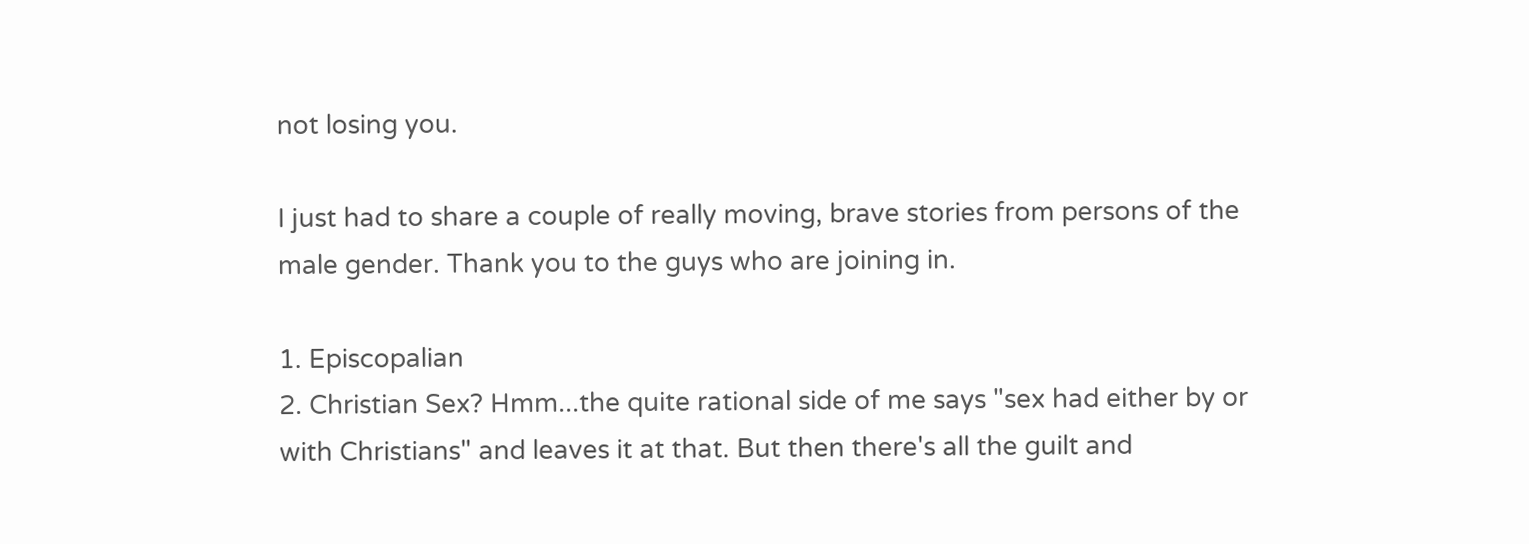not losing you.

I just had to share a couple of really moving, brave stories from persons of the male gender. Thank you to the guys who are joining in.

1. Episcopalian
2. Christian Sex? Hmm...the quite rational side of me says "sex had either by or with Christians" and leaves it at that. But then there's all the guilt and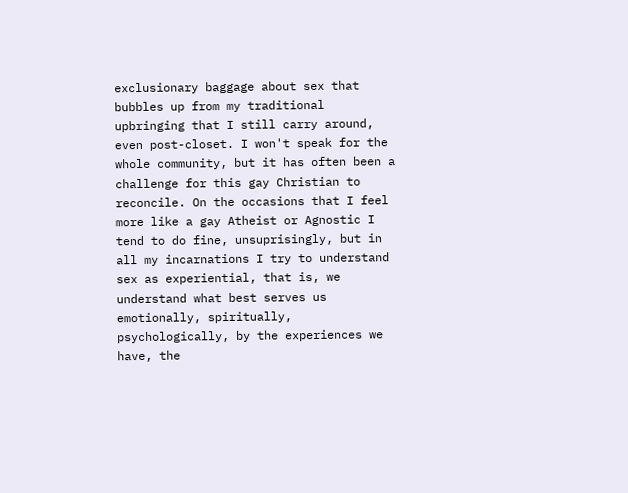exclusionary baggage about sex that bubbles up from my traditional upbringing that I still carry around, even post-closet. I won't speak for the whole community, but it has often been a challenge for this gay Christian to reconcile. On the occasions that I feel more like a gay Atheist or Agnostic I tend to do fine, unsuprisingly, but in all my incarnations I try to understand sex as experiential, that is, we understand what best serves us emotionally, spiritually, psychologically, by the experiences we have, the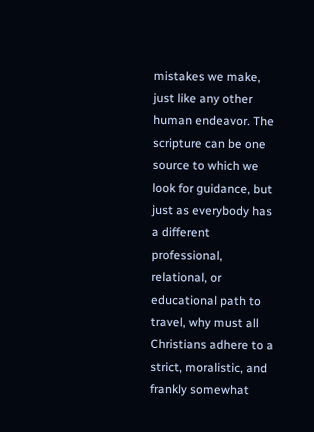mistakes we make, just like any other human endeavor. The scripture can be one source to which we look for guidance, but just as everybody has a different professional, relational, or educational path to travel, why must all Christians adhere to a strict, moralistic, and frankly somewhat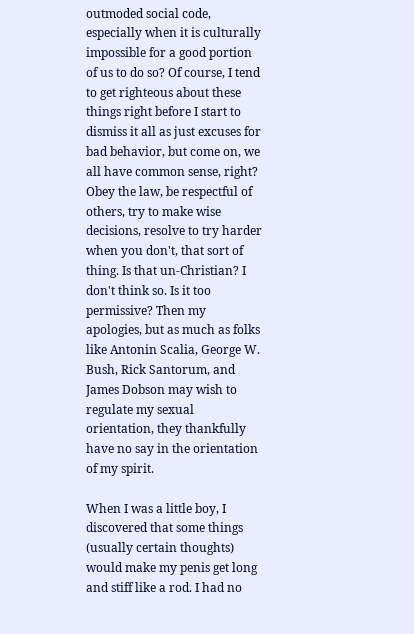outmoded social code, especially when it is culturally impossible for a good portion of us to do so? Of course, I tend to get righteous about these things right before I start to dismiss it all as just excuses for bad behavior, but come on, we all have common sense, right? Obey the law, be respectful of others, try to make wise decisions, resolve to try harder when you don't, that sort of thing. Is that un-Christian? I don't think so. Is it too permissive? Then my apologies, but as much as folks like Antonin Scalia, George W. Bush, Rick Santorum, and James Dobson may wish to regulate my sexual orientation, they thankfully have no say in the orientation of my spirit.

When I was a little boy, I discovered that some things (usually certain thoughts) would make my penis get long and stiff like a rod. I had no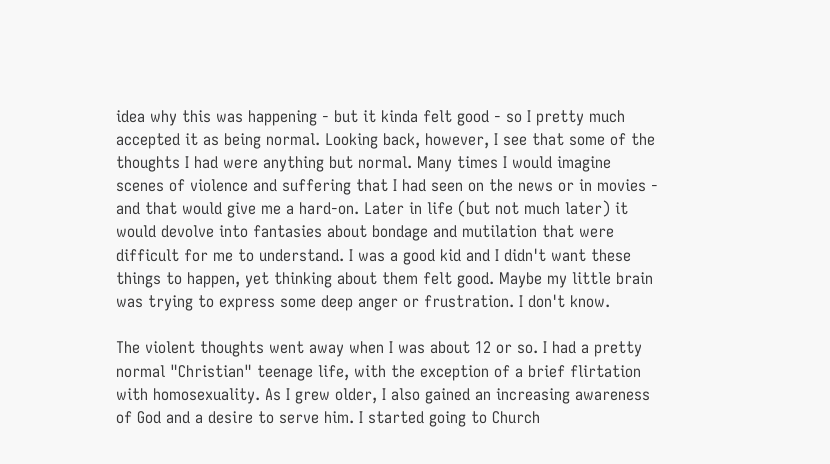idea why this was happening - but it kinda felt good - so I pretty much accepted it as being normal. Looking back, however, I see that some of the thoughts I had were anything but normal. Many times I would imagine scenes of violence and suffering that I had seen on the news or in movies - and that would give me a hard-on. Later in life (but not much later) it would devolve into fantasies about bondage and mutilation that were difficult for me to understand. I was a good kid and I didn't want these things to happen, yet thinking about them felt good. Maybe my little brain was trying to express some deep anger or frustration. I don't know.

The violent thoughts went away when I was about 12 or so. I had a pretty normal "Christian" teenage life, with the exception of a brief flirtation with homosexuality. As I grew older, I also gained an increasing awareness of God and a desire to serve him. I started going to Church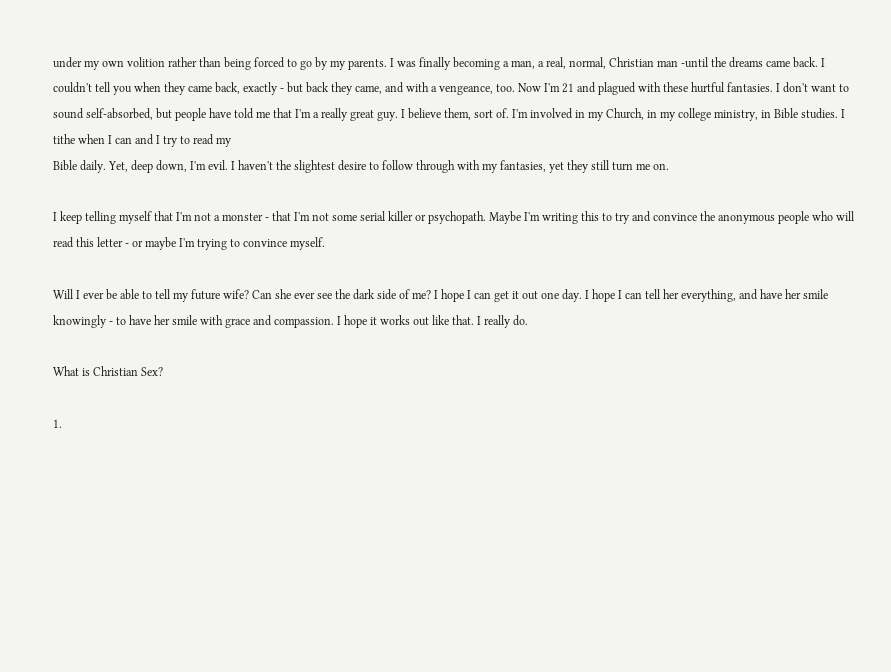under my own volition rather than being forced to go by my parents. I was finally becoming a man, a real, normal, Christian man -until the dreams came back. I couldn't tell you when they came back, exactly - but back they came, and with a vengeance, too. Now I'm 21 and plagued with these hurtful fantasies. I don't want to sound self-absorbed, but people have told me that I'm a really great guy. I believe them, sort of. I'm involved in my Church, in my college ministry, in Bible studies. I tithe when I can and I try to read my
Bible daily. Yet, deep down, I'm evil. I haven't the slightest desire to follow through with my fantasies, yet they still turn me on.

I keep telling myself that I'm not a monster - that I'm not some serial killer or psychopath. Maybe I'm writing this to try and convince the anonymous people who will read this letter - or maybe I'm trying to convince myself.

Will I ever be able to tell my future wife? Can she ever see the dark side of me? I hope I can get it out one day. I hope I can tell her everything, and have her smile knowingly - to have her smile with grace and compassion. I hope it works out like that. I really do.

What is Christian Sex?

1.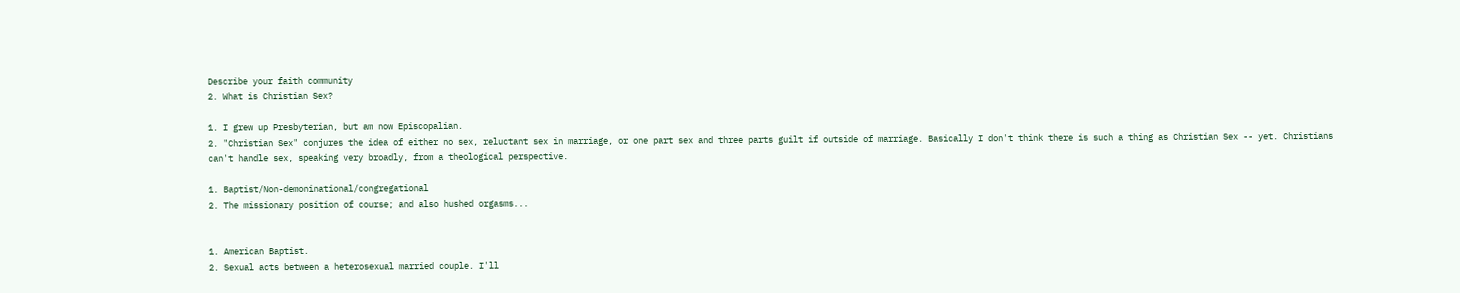Describe your faith community
2. What is Christian Sex?

1. I grew up Presbyterian, but am now Episcopalian.
2. "Christian Sex" conjures the idea of either no sex, reluctant sex in marriage, or one part sex and three parts guilt if outside of marriage. Basically I don't think there is such a thing as Christian Sex -- yet. Christians can't handle sex, speaking very broadly, from a theological perspective.

1. Baptist/Non-demoninational/congregational
2. The missionary position of course; and also hushed orgasms...


1. American Baptist.
2. Sexual acts between a heterosexual married couple. I'll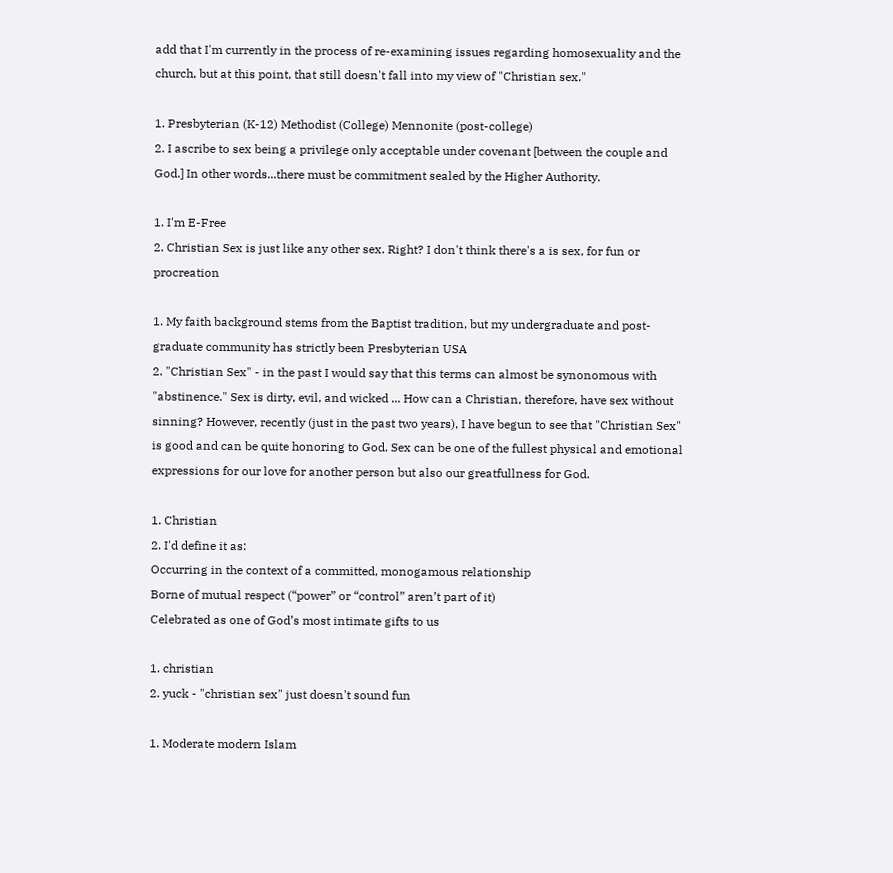add that I'm currently in the process of re-examining issues regarding homosexuality and the church, but at this point, that still doesn't fall into my view of "Christian sex."

1. Presbyterian (K-12) Methodist (College) Mennonite (post-college)
2. I ascribe to sex being a privilege only acceptable under covenant [between the couple and God.] In other words...there must be commitment sealed by the Higher Authority.

1. I'm E-Free
2. Christian Sex is just like any other sex. Right? I don't think there's a is sex, for fun or procreation

1. My faith background stems from the Baptist tradition, but my undergraduate and post-graduate community has strictly been Presbyterian USA
2. "Christian Sex" - in the past I would say that this terms can almost be synonomous with "abstinence." Sex is dirty, evil, and wicked ... How can a Christian, therefore, have sex without sinning? However, recently (just in the past two years), I have begun to see that "Christian Sex" is good and can be quite honoring to God. Sex can be one of the fullest physical and emotional expressions for our love for another person but also our greatfullness for God.

1. Christian
2. I'd define it as:
Occurring in the context of a committed, monogamous relationship
Borne of mutual respect (“power” or “control” aren’t part of it)
Celebrated as one of God’s most intimate gifts to us

1. christian
2. yuck - "christian sex" just doesn't sound fun

1. Moderate modern Islam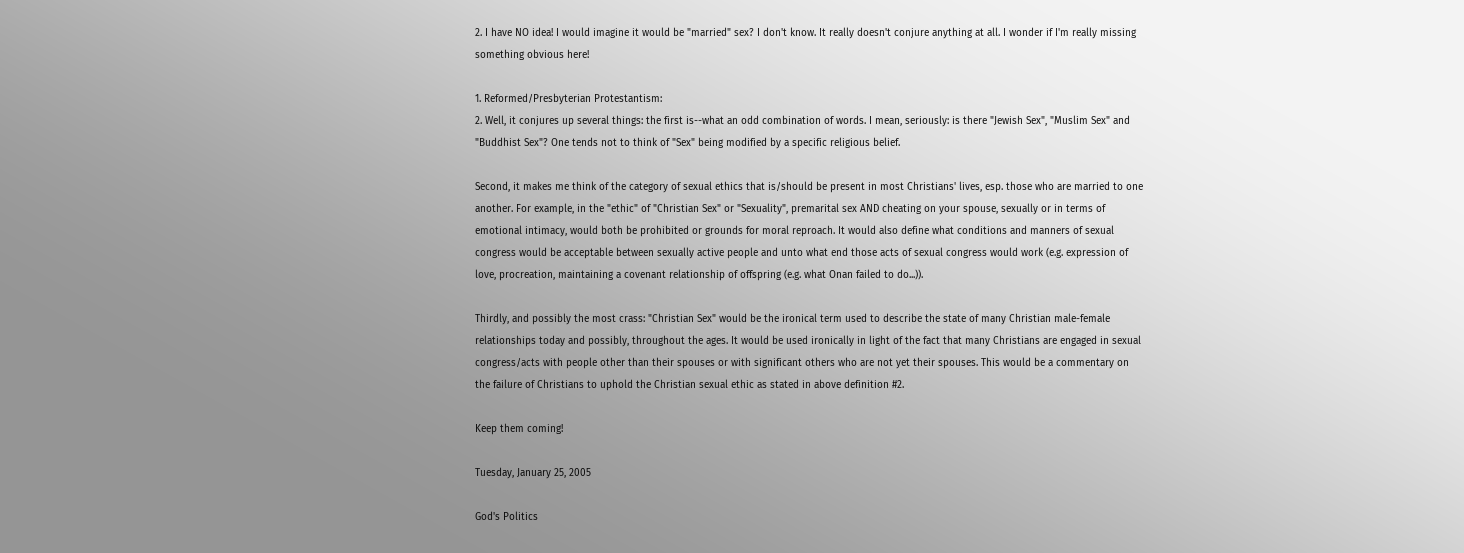2. I have NO idea! I would imagine it would be "married" sex? I don't know. It really doesn't conjure anything at all. I wonder if I'm really missing something obvious here!

1. Reformed/Presbyterian Protestantism:
2. Well, it conjures up several things: the first is--what an odd combination of words. I mean, seriously: is there "Jewish Sex", "Muslim Sex" and "Buddhist Sex"? One tends not to think of "Sex" being modified by a specific religious belief.

Second, it makes me think of the category of sexual ethics that is/should be present in most Christians' lives, esp. those who are married to one another. For example, in the "ethic" of "Christian Sex" or "Sexuality", premarital sex AND cheating on your spouse, sexually or in terms of emotional intimacy, would both be prohibited or grounds for moral reproach. It would also define what conditions and manners of sexual congress would be acceptable between sexually active people and unto what end those acts of sexual congress would work (e.g. expression of love, procreation, maintaining a covenant relationship of offspring (e.g. what Onan failed to do...)).

Thirdly, and possibly the most crass: "Christian Sex" would be the ironical term used to describe the state of many Christian male-female relationships today and possibly, throughout the ages. It would be used ironically in light of the fact that many Christians are engaged in sexual congress/acts with people other than their spouses or with significant others who are not yet their spouses. This would be a commentary on the failure of Christians to uphold the Christian sexual ethic as stated in above definition #2.

Keep them coming!

Tuesday, January 25, 2005

God's Politics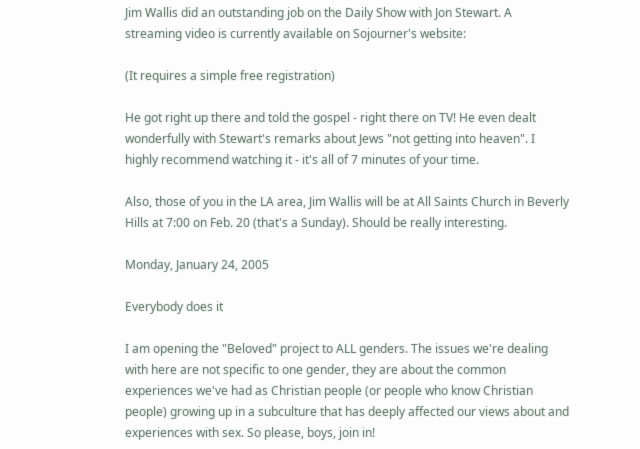Jim Wallis did an outstanding job on the Daily Show with Jon Stewart. A streaming video is currently available on Sojourner's website:

(It requires a simple free registration)

He got right up there and told the gospel - right there on TV! He even dealt wonderfully with Stewart's remarks about Jews "not getting into heaven". I highly recommend watching it - it's all of 7 minutes of your time.

Also, those of you in the LA area, Jim Wallis will be at All Saints Church in Beverly Hills at 7:00 on Feb. 20 (that's a Sunday). Should be really interesting.

Monday, January 24, 2005

Everybody does it

I am opening the "Beloved" project to ALL genders. The issues we're dealing with here are not specific to one gender, they are about the common experiences we've had as Christian people (or people who know Christian people) growing up in a subculture that has deeply affected our views about and experiences with sex. So please, boys, join in!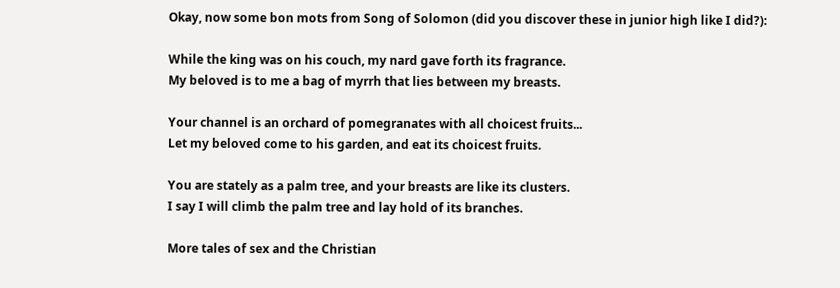Okay, now some bon mots from Song of Solomon (did you discover these in junior high like I did?):

While the king was on his couch, my nard gave forth its fragrance.
My beloved is to me a bag of myrrh that lies between my breasts.

Your channel is an orchard of pomegranates with all choicest fruits...
Let my beloved come to his garden, and eat its choicest fruits.

You are stately as a palm tree, and your breasts are like its clusters.
I say I will climb the palm tree and lay hold of its branches.

More tales of sex and the Christian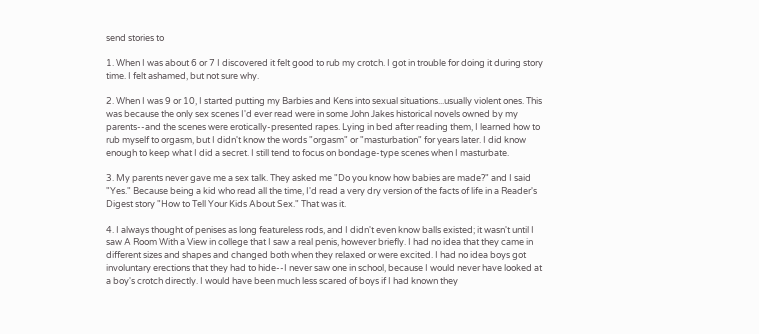send stories to

1. When I was about 6 or 7 I discovered it felt good to rub my crotch. I got in trouble for doing it during story time. I felt ashamed, but not sure why.

2. When I was 9 or 10, I started putting my Barbies and Kens into sexual situations...usually violent ones. This was because the only sex scenes I'd ever read were in some John Jakes historical novels owned by my parents--and the scenes were erotically-presented rapes. Lying in bed after reading them, I learned how to rub myself to orgasm, but I didn't know the words "orgasm" or "masturbation" for years later. I did know enough to keep what I did a secret. I still tend to focus on bondage-type scenes when I masturbate.

3. My parents never gave me a sex talk. They asked me "Do you know how babies are made?" and I said "Yes." Because being a kid who read all the time, I'd read a very dry version of the facts of life in a Reader's Digest story "How to Tell Your Kids About Sex." That was it.

4. I always thought of penises as long featureless rods, and I didn't even know balls existed; it wasn't until I saw A Room With a View in college that I saw a real penis, however briefly. I had no idea that they came in different sizes and shapes and changed both when they relaxed or were excited. I had no idea boys got involuntary erections that they had to hide--I never saw one in school, because I would never have looked at a boy's crotch directly. I would have been much less scared of boys if I had known they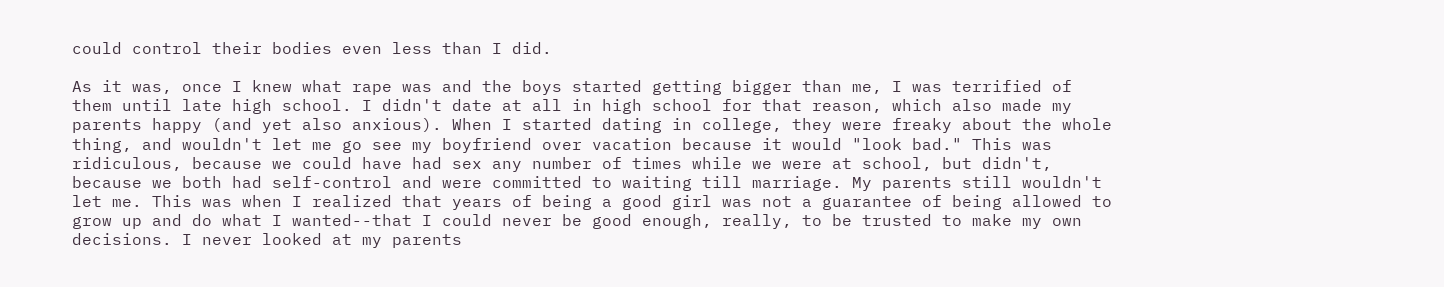could control their bodies even less than I did.

As it was, once I knew what rape was and the boys started getting bigger than me, I was terrified of them until late high school. I didn't date at all in high school for that reason, which also made my parents happy (and yet also anxious). When I started dating in college, they were freaky about the whole thing, and wouldn't let me go see my boyfriend over vacation because it would "look bad." This was ridiculous, because we could have had sex any number of times while we were at school, but didn't, because we both had self-control and were committed to waiting till marriage. My parents still wouldn't let me. This was when I realized that years of being a good girl was not a guarantee of being allowed to grow up and do what I wanted--that I could never be good enough, really, to be trusted to make my own decisions. I never looked at my parents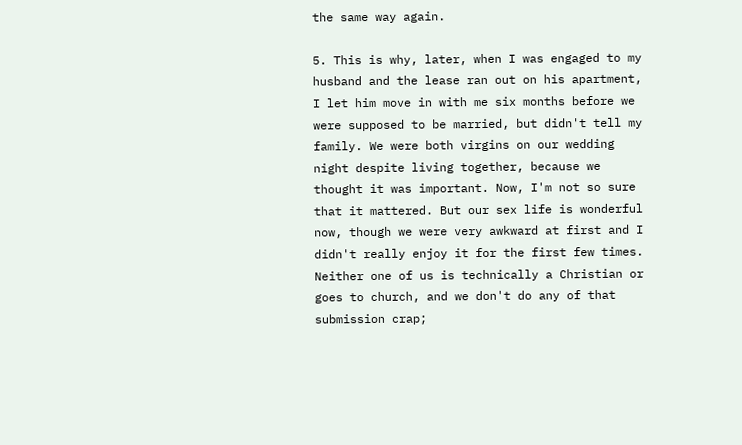the same way again.

5. This is why, later, when I was engaged to my husband and the lease ran out on his apartment, I let him move in with me six months before we were supposed to be married, but didn't tell my family. We were both virgins on our wedding night despite living together, because we thought it was important. Now, I'm not so sure that it mattered. But our sex life is wonderful now, though we were very awkward at first and I didn't really enjoy it for the first few times. Neither one of us is technically a Christian or goes to church, and we don't do any of that submission crap;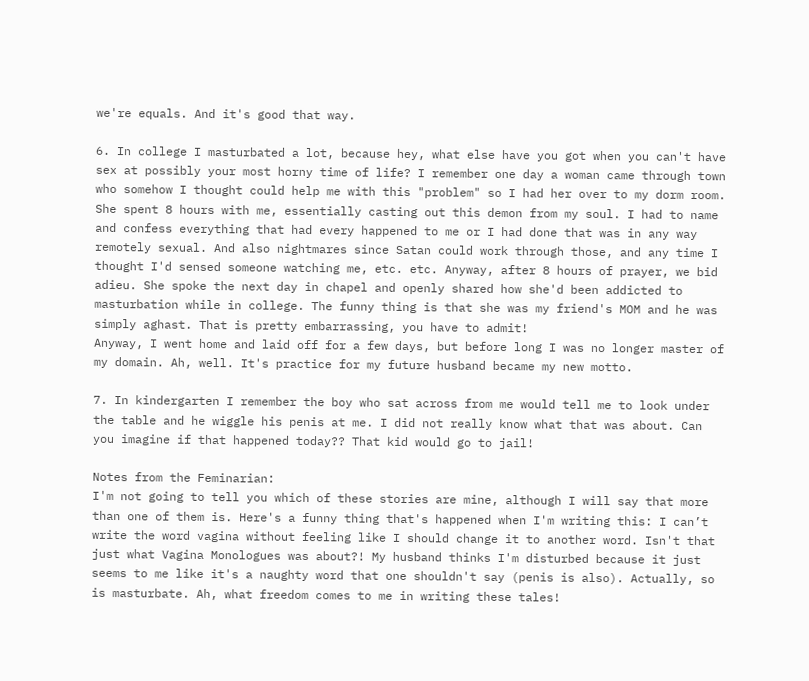we're equals. And it's good that way.

6. In college I masturbated a lot, because hey, what else have you got when you can't have sex at possibly your most horny time of life? I remember one day a woman came through town who somehow I thought could help me with this "problem" so I had her over to my dorm room. She spent 8 hours with me, essentially casting out this demon from my soul. I had to name and confess everything that had every happened to me or I had done that was in any way remotely sexual. And also nightmares since Satan could work through those, and any time I thought I'd sensed someone watching me, etc. etc. Anyway, after 8 hours of prayer, we bid adieu. She spoke the next day in chapel and openly shared how she'd been addicted to masturbation while in college. The funny thing is that she was my friend's MOM and he was simply aghast. That is pretty embarrassing, you have to admit!
Anyway, I went home and laid off for a few days, but before long I was no longer master of my domain. Ah, well. It's practice for my future husband became my new motto.

7. In kindergarten I remember the boy who sat across from me would tell me to look under the table and he wiggle his penis at me. I did not really know what that was about. Can you imagine if that happened today?? That kid would go to jail!

Notes from the Feminarian:
I'm not going to tell you which of these stories are mine, although I will say that more than one of them is. Here's a funny thing that's happened when I'm writing this: I can’t write the word vagina without feeling like I should change it to another word. Isn't that just what Vagina Monologues was about?! My husband thinks I'm disturbed because it just seems to me like it's a naughty word that one shouldn't say (penis is also). Actually, so is masturbate. Ah, what freedom comes to me in writing these tales!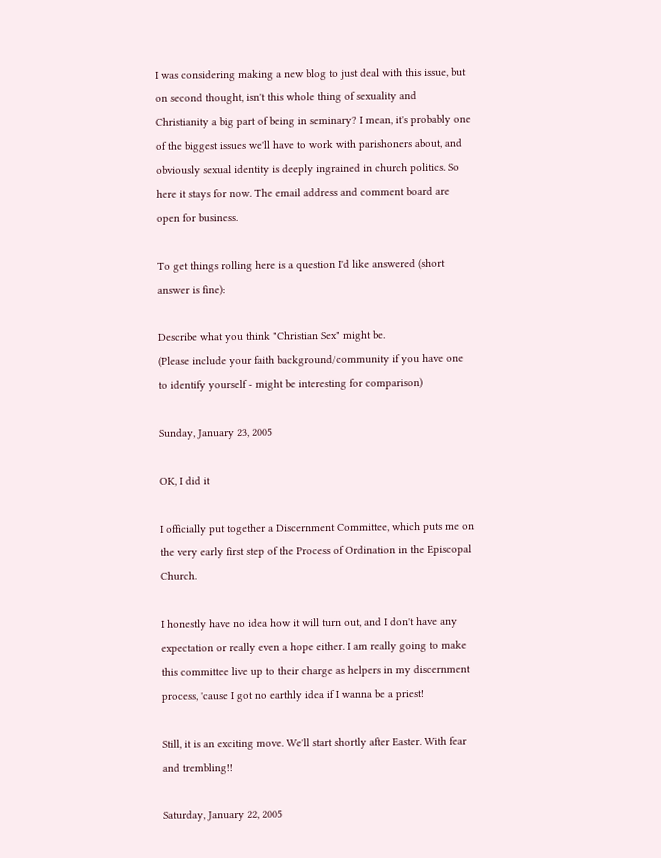I was considering making a new blog to just deal with this issue, but on second thought, isn't this whole thing of sexuality and Christianity a big part of being in seminary? I mean, it's probably one of the biggest issues we'll have to work with parishoners about, and obviously sexual identity is deeply ingrained in church politics. So here it stays for now. The email address and comment board are open for business.

To get things rolling here is a question I'd like answered (short answer is fine):

Describe what you think "Christian Sex" might be.
(Please include your faith background/community if you have one to identify yourself - might be interesting for comparison)

Sunday, January 23, 2005

OK, I did it

I officially put together a Discernment Committee, which puts me on the very early first step of the Process of Ordination in the Episcopal Church.

I honestly have no idea how it will turn out, and I don't have any expectation or really even a hope either. I am really going to make this committee live up to their charge as helpers in my discernment process, 'cause I got no earthly idea if I wanna be a priest!

Still, it is an exciting move. We'll start shortly after Easter. With fear and trembling!!

Saturday, January 22, 2005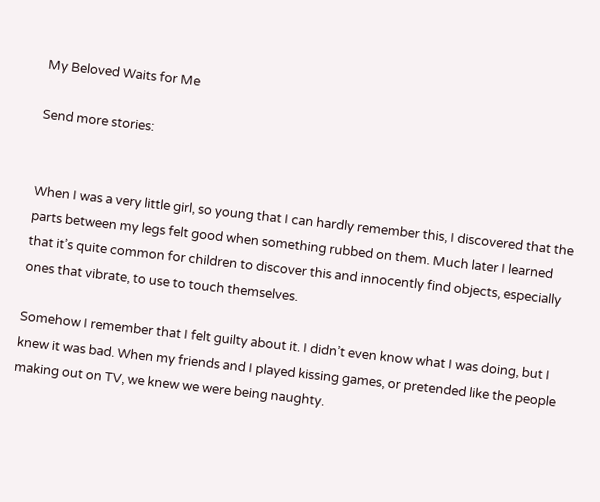My Beloved Waits for Me

Send more stories:


When I was a very little girl, so young that I can hardly remember this, I discovered that the parts between my legs felt good when something rubbed on them. Much later I learned that it’s quite common for children to discover this and innocently find objects, especially ones that vibrate, to use to touch themselves.

Somehow I remember that I felt guilty about it. I didn’t even know what I was doing, but I knew it was bad. When my friends and I played kissing games, or pretended like the people making out on TV, we knew we were being naughty.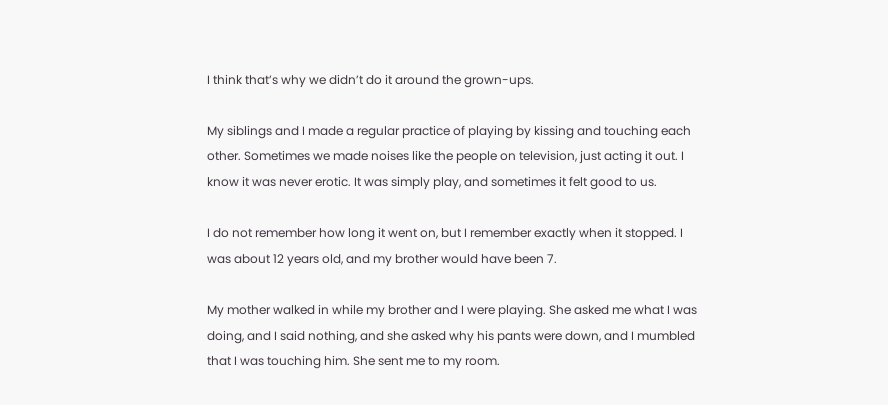I think that’s why we didn’t do it around the grown-ups.

My siblings and I made a regular practice of playing by kissing and touching each other. Sometimes we made noises like the people on television, just acting it out. I know it was never erotic. It was simply play, and sometimes it felt good to us.

I do not remember how long it went on, but I remember exactly when it stopped. I was about 12 years old, and my brother would have been 7.

My mother walked in while my brother and I were playing. She asked me what I was doing, and I said nothing, and she asked why his pants were down, and I mumbled that I was touching him. She sent me to my room.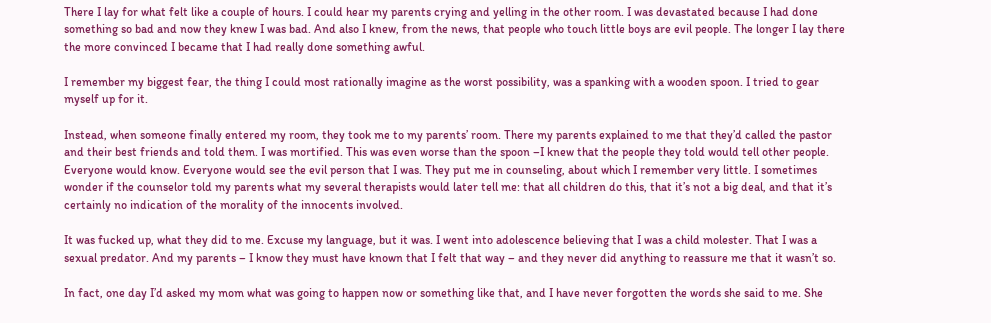There I lay for what felt like a couple of hours. I could hear my parents crying and yelling in the other room. I was devastated because I had done something so bad and now they knew I was bad. And also I knew, from the news, that people who touch little boys are evil people. The longer I lay there the more convinced I became that I had really done something awful.

I remember my biggest fear, the thing I could most rationally imagine as the worst possibility, was a spanking with a wooden spoon. I tried to gear myself up for it.

Instead, when someone finally entered my room, they took me to my parents’ room. There my parents explained to me that they’d called the pastor and their best friends and told them. I was mortified. This was even worse than the spoon –I knew that the people they told would tell other people. Everyone would know. Everyone would see the evil person that I was. They put me in counseling, about which I remember very little. I sometimes wonder if the counselor told my parents what my several therapists would later tell me: that all children do this, that it’s not a big deal, and that it’s certainly no indication of the morality of the innocents involved.

It was fucked up, what they did to me. Excuse my language, but it was. I went into adolescence believing that I was a child molester. That I was a sexual predator. And my parents – I know they must have known that I felt that way – and they never did anything to reassure me that it wasn’t so.

In fact, one day I’d asked my mom what was going to happen now or something like that, and I have never forgotten the words she said to me. She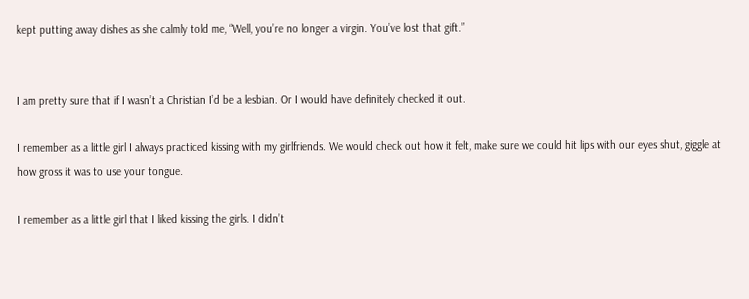kept putting away dishes as she calmly told me, “Well, you’re no longer a virgin. You’ve lost that gift.”


I am pretty sure that if I wasn’t a Christian I’d be a lesbian. Or I would have definitely checked it out.

I remember as a little girl I always practiced kissing with my girlfriends. We would check out how it felt, make sure we could hit lips with our eyes shut, giggle at how gross it was to use your tongue.

I remember as a little girl that I liked kissing the girls. I didn’t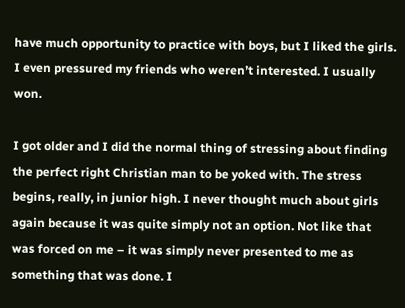have much opportunity to practice with boys, but I liked the girls. I even pressured my friends who weren’t interested. I usually won.

I got older and I did the normal thing of stressing about finding the perfect right Christian man to be yoked with. The stress begins, really, in junior high. I never thought much about girls again because it was quite simply not an option. Not like that was forced on me – it was simply never presented to me as something that was done. I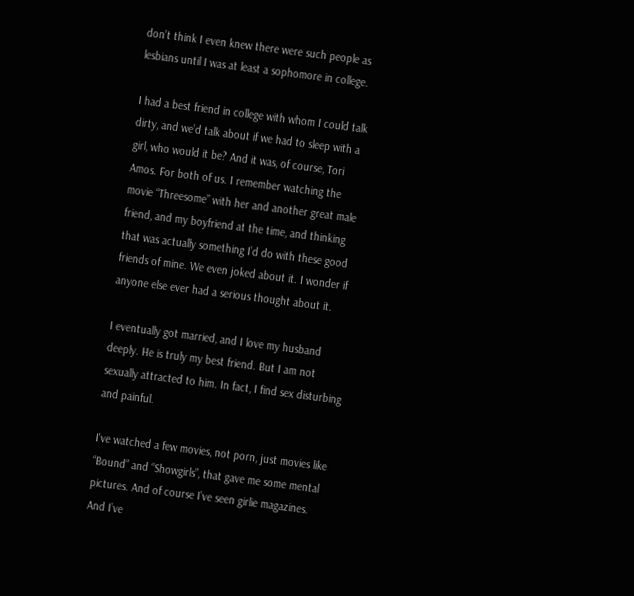don’t think I even knew there were such people as lesbians until I was at least a sophomore in college.

I had a best friend in college with whom I could talk dirty, and we’d talk about if we had to sleep with a girl, who would it be? And it was, of course, Tori Amos. For both of us. I remember watching the movie “Threesome” with her and another great male friend, and my boyfriend at the time, and thinking that was actually something I’d do with these good friends of mine. We even joked about it. I wonder if anyone else ever had a serious thought about it.

I eventually got married, and I love my husband deeply. He is truly my best friend. But I am not sexually attracted to him. In fact, I find sex disturbing and painful.

I've watched a few movies, not porn, just movies like “Bound” and “Showgirls”, that gave me some mental pictures. And of course I’ve seen girlie magazines. And I’ve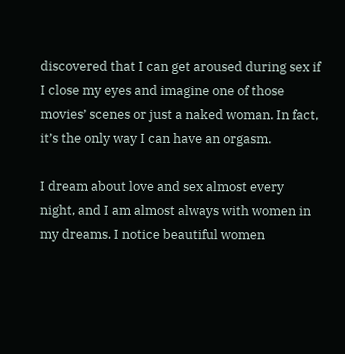discovered that I can get aroused during sex if I close my eyes and imagine one of those movies’ scenes or just a naked woman. In fact, it’s the only way I can have an orgasm.

I dream about love and sex almost every night, and I am almost always with women in my dreams. I notice beautiful women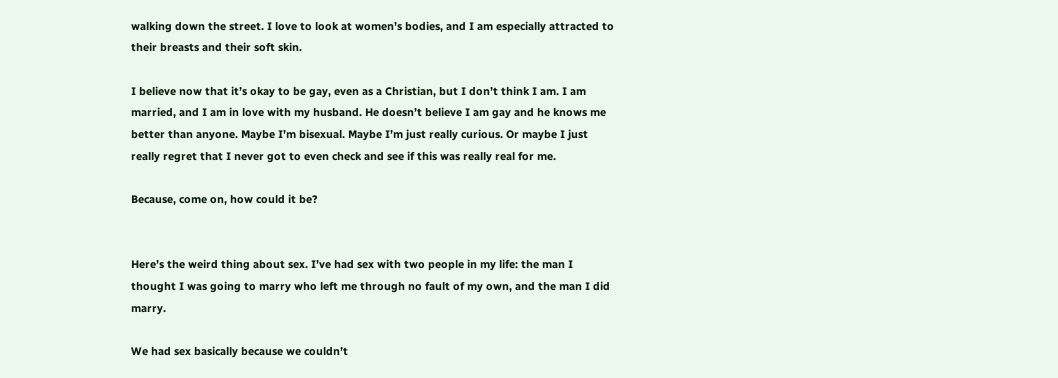walking down the street. I love to look at women’s bodies, and I am especially attracted to their breasts and their soft skin.

I believe now that it’s okay to be gay, even as a Christian, but I don’t think I am. I am married, and I am in love with my husband. He doesn’t believe I am gay and he knows me better than anyone. Maybe I’m bisexual. Maybe I’m just really curious. Or maybe I just really regret that I never got to even check and see if this was really real for me.

Because, come on, how could it be?


Here’s the weird thing about sex. I’ve had sex with two people in my life: the man I thought I was going to marry who left me through no fault of my own, and the man I did marry.

We had sex basically because we couldn’t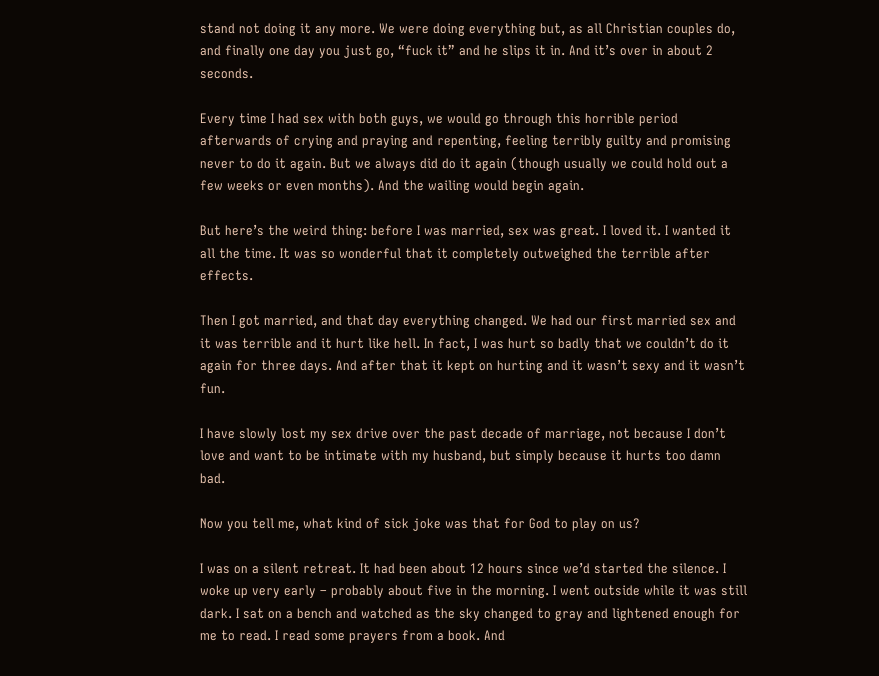stand not doing it any more. We were doing everything but, as all Christian couples do, and finally one day you just go, “fuck it” and he slips it in. And it’s over in about 2 seconds.

Every time I had sex with both guys, we would go through this horrible period afterwards of crying and praying and repenting, feeling terribly guilty and promising never to do it again. But we always did do it again (though usually we could hold out a few weeks or even months). And the wailing would begin again.

But here’s the weird thing: before I was married, sex was great. I loved it. I wanted it all the time. It was so wonderful that it completely outweighed the terrible after effects.

Then I got married, and that day everything changed. We had our first married sex and it was terrible and it hurt like hell. In fact, I was hurt so badly that we couldn’t do it again for three days. And after that it kept on hurting and it wasn’t sexy and it wasn’t fun.

I have slowly lost my sex drive over the past decade of marriage, not because I don’t love and want to be intimate with my husband, but simply because it hurts too damn bad.

Now you tell me, what kind of sick joke was that for God to play on us?

I was on a silent retreat. It had been about 12 hours since we’d started the silence. I woke up very early – probably about five in the morning. I went outside while it was still dark. I sat on a bench and watched as the sky changed to gray and lightened enough for me to read. I read some prayers from a book. And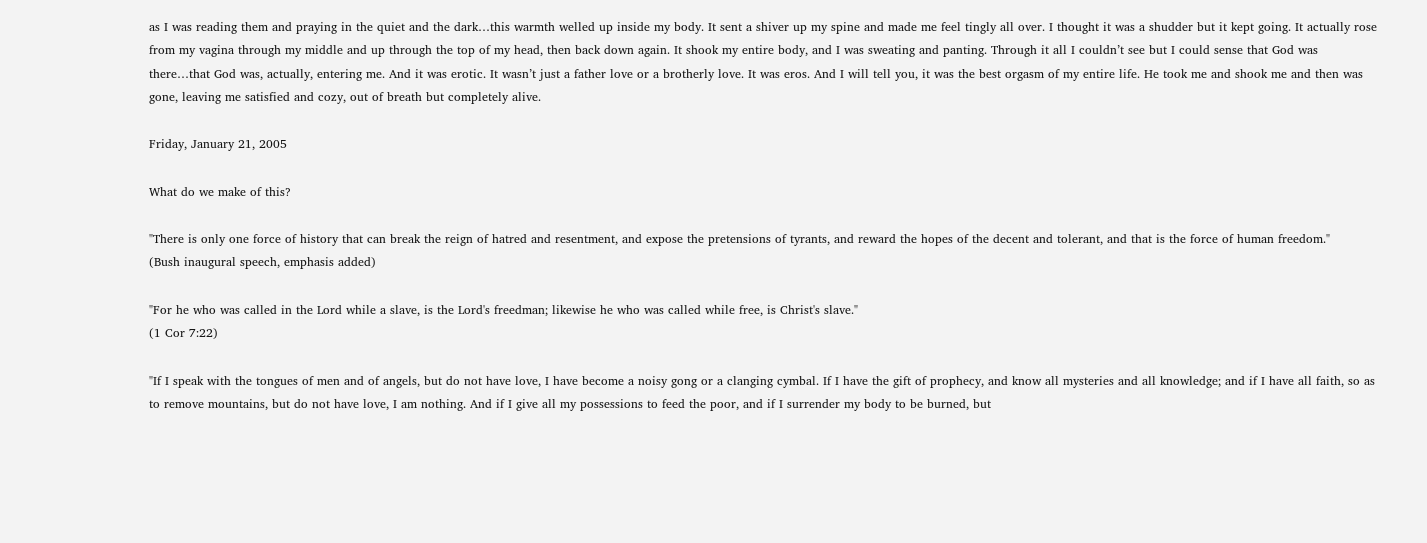as I was reading them and praying in the quiet and the dark…this warmth welled up inside my body. It sent a shiver up my spine and made me feel tingly all over. I thought it was a shudder but it kept going. It actually rose from my vagina through my middle and up through the top of my head, then back down again. It shook my entire body, and I was sweating and panting. Through it all I couldn’t see but I could sense that God was there…that God was, actually, entering me. And it was erotic. It wasn’t just a father love or a brotherly love. It was eros. And I will tell you, it was the best orgasm of my entire life. He took me and shook me and then was gone, leaving me satisfied and cozy, out of breath but completely alive.

Friday, January 21, 2005

What do we make of this?

"There is only one force of history that can break the reign of hatred and resentment, and expose the pretensions of tyrants, and reward the hopes of the decent and tolerant, and that is the force of human freedom."
(Bush inaugural speech, emphasis added)

"For he who was called in the Lord while a slave, is the Lord's freedman; likewise he who was called while free, is Christ's slave."
(1 Cor 7:22)

"If I speak with the tongues of men and of angels, but do not have love, I have become a noisy gong or a clanging cymbal. If I have the gift of prophecy, and know all mysteries and all knowledge; and if I have all faith, so as to remove mountains, but do not have love, I am nothing. And if I give all my possessions to feed the poor, and if I surrender my body to be burned, but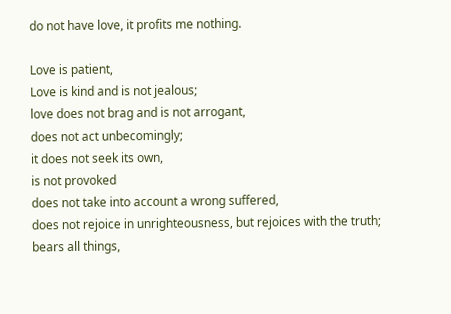do not have love, it profits me nothing.

Love is patient,
Love is kind and is not jealous;
love does not brag and is not arrogant,
does not act unbecomingly;
it does not seek its own,
is not provoked
does not take into account a wrong suffered,
does not rejoice in unrighteousness, but rejoices with the truth;
bears all things,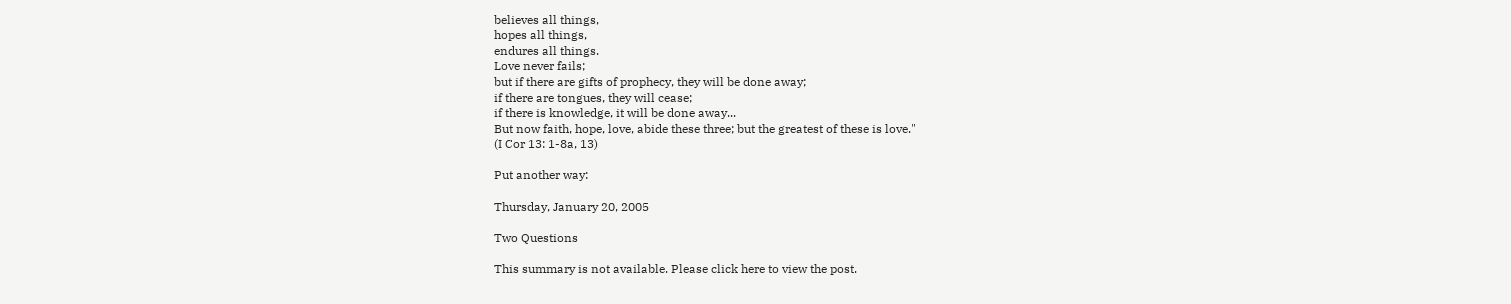believes all things,
hopes all things,
endures all things.
Love never fails;
but if there are gifts of prophecy, they will be done away;
if there are tongues, they will cease;
if there is knowledge, it will be done away...
But now faith, hope, love, abide these three; but the greatest of these is love."
(I Cor 13: 1-8a, 13)

Put another way:

Thursday, January 20, 2005

Two Questions

This summary is not available. Please click here to view the post.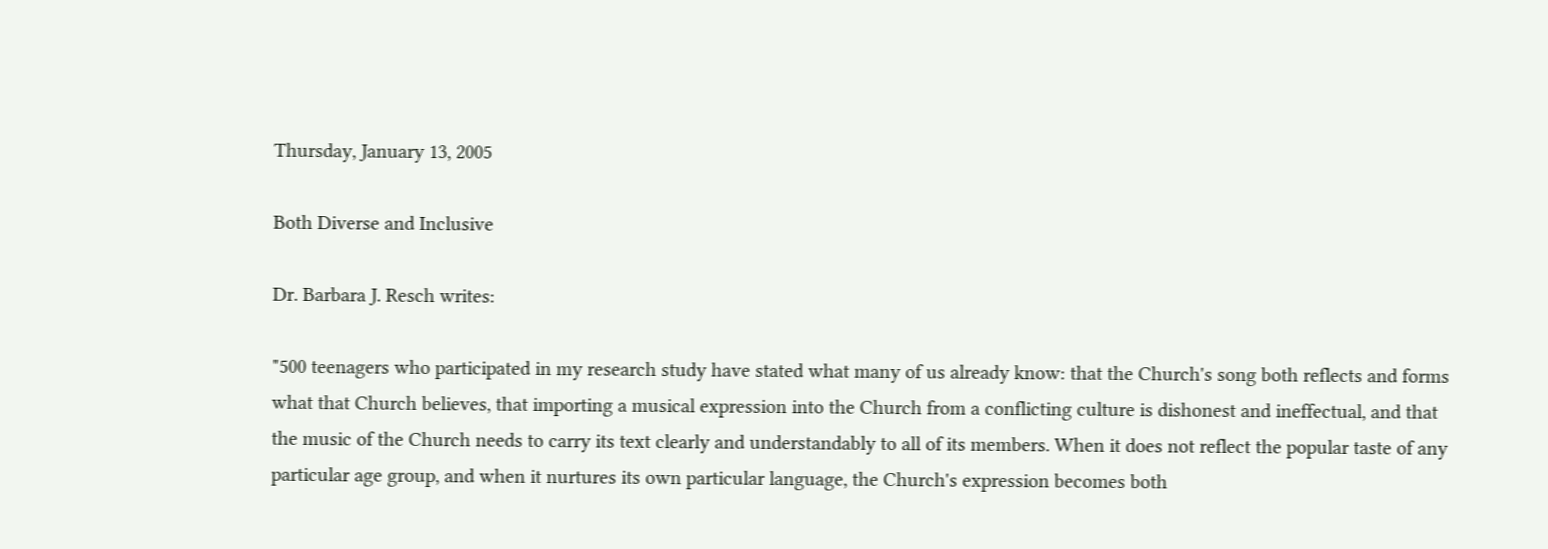Thursday, January 13, 2005

Both Diverse and Inclusive

Dr. Barbara J. Resch writes:

"500 teenagers who participated in my research study have stated what many of us already know: that the Church's song both reflects and forms what that Church believes, that importing a musical expression into the Church from a conflicting culture is dishonest and ineffectual, and that the music of the Church needs to carry its text clearly and understandably to all of its members. When it does not reflect the popular taste of any particular age group, and when it nurtures its own particular language, the Church's expression becomes both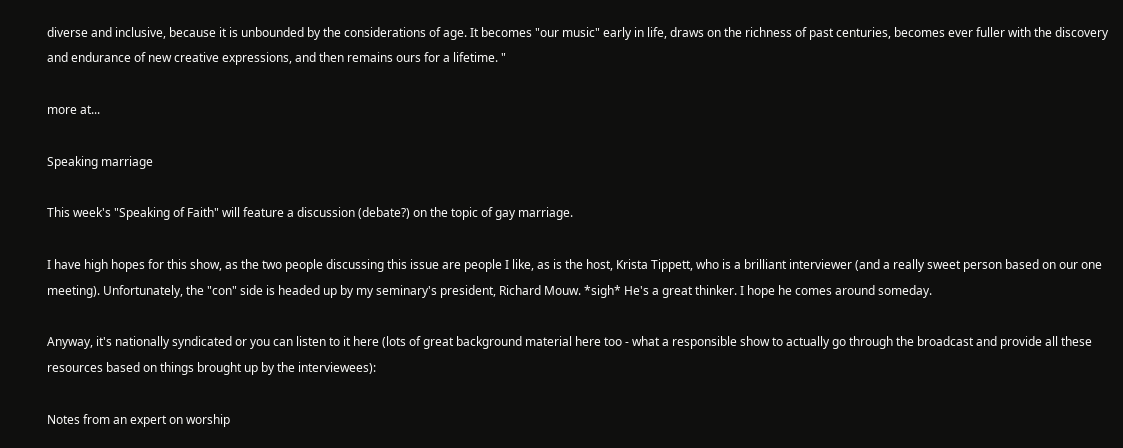diverse and inclusive, because it is unbounded by the considerations of age. It becomes "our music" early in life, draws on the richness of past centuries, becomes ever fuller with the discovery and endurance of new creative expressions, and then remains ours for a lifetime. "

more at...

Speaking marriage

This week's "Speaking of Faith" will feature a discussion (debate?) on the topic of gay marriage.

I have high hopes for this show, as the two people discussing this issue are people I like, as is the host, Krista Tippett, who is a brilliant interviewer (and a really sweet person based on our one meeting). Unfortunately, the "con" side is headed up by my seminary's president, Richard Mouw. *sigh* He's a great thinker. I hope he comes around someday.

Anyway, it's nationally syndicated or you can listen to it here (lots of great background material here too - what a responsible show to actually go through the broadcast and provide all these resources based on things brought up by the interviewees):

Notes from an expert on worship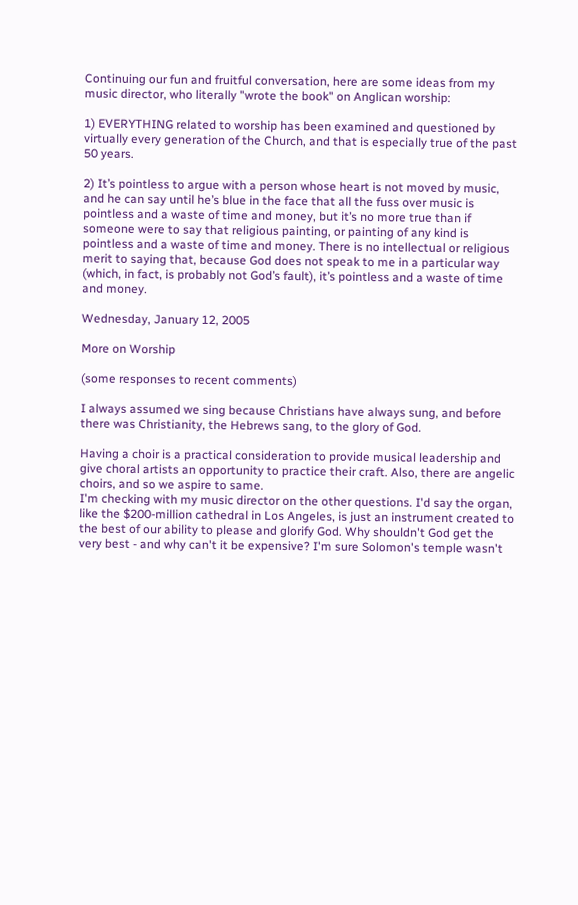Continuing our fun and fruitful conversation, here are some ideas from my music director, who literally "wrote the book" on Anglican worship:

1) EVERYTHING related to worship has been examined and questioned by virtually every generation of the Church, and that is especially true of the past 50 years.

2) It’s pointless to argue with a person whose heart is not moved by music, and he can say until he’s blue in the face that all the fuss over music is pointless and a waste of time and money, but it’s no more true than if someone were to say that religious painting, or painting of any kind is pointless and a waste of time and money. There is no intellectual or religious merit to saying that, because God does not speak to me in a particular way (which, in fact, is probably not God’s fault), it’s pointless and a waste of time and money.

Wednesday, January 12, 2005

More on Worship

(some responses to recent comments)

I always assumed we sing because Christians have always sung, and before there was Christianity, the Hebrews sang, to the glory of God.

Having a choir is a practical consideration to provide musical leadership and give choral artists an opportunity to practice their craft. Also, there are angelic choirs, and so we aspire to same.
I'm checking with my music director on the other questions. I'd say the organ, like the $200-million cathedral in Los Angeles, is just an instrument created to the best of our ability to please and glorify God. Why shouldn't God get the very best - and why can't it be expensive? I'm sure Solomon's temple wasn't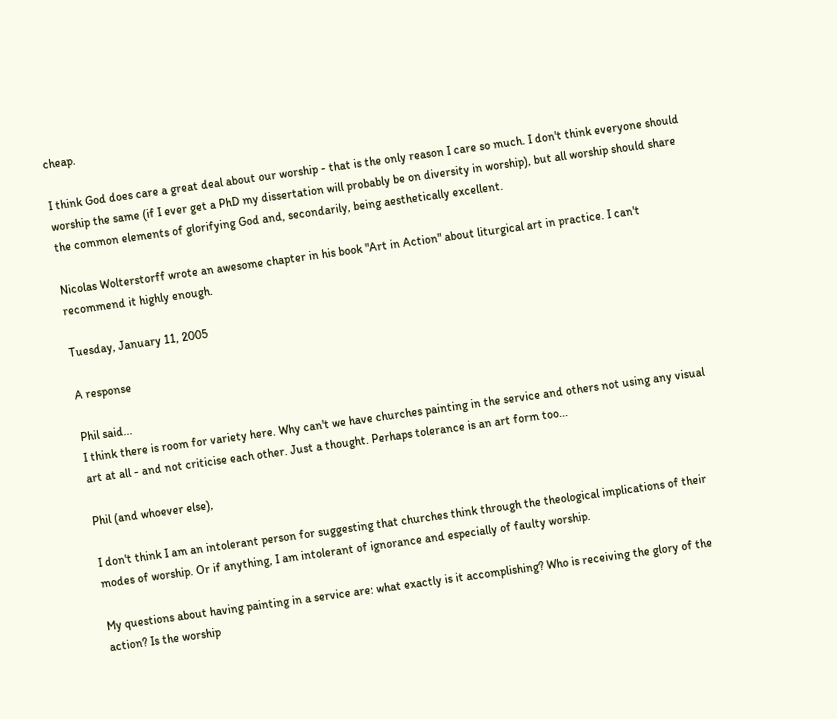cheap.

I think God does care a great deal about our worship - that is the only reason I care so much. I don't think everyone should worship the same (if I ever get a PhD my dissertation will probably be on diversity in worship), but all worship should share the common elements of glorifying God and, secondarily, being aesthetically excellent.

Nicolas Wolterstorff wrote an awesome chapter in his book "Art in Action" about liturgical art in practice. I can't recommend it highly enough.

Tuesday, January 11, 2005

A response

Phil said...
I think there is room for variety here. Why can't we have churches painting in the service and others not using any visual art at all - and not criticise each other. Just a thought. Perhaps tolerance is an art form too...

Phil (and whoever else),

I don't think I am an intolerant person for suggesting that churches think through the theological implications of their modes of worship. Or if anything, I am intolerant of ignorance and especially of faulty worship.

My questions about having painting in a service are: what exactly is it accomplishing? Who is receiving the glory of the action? Is the worship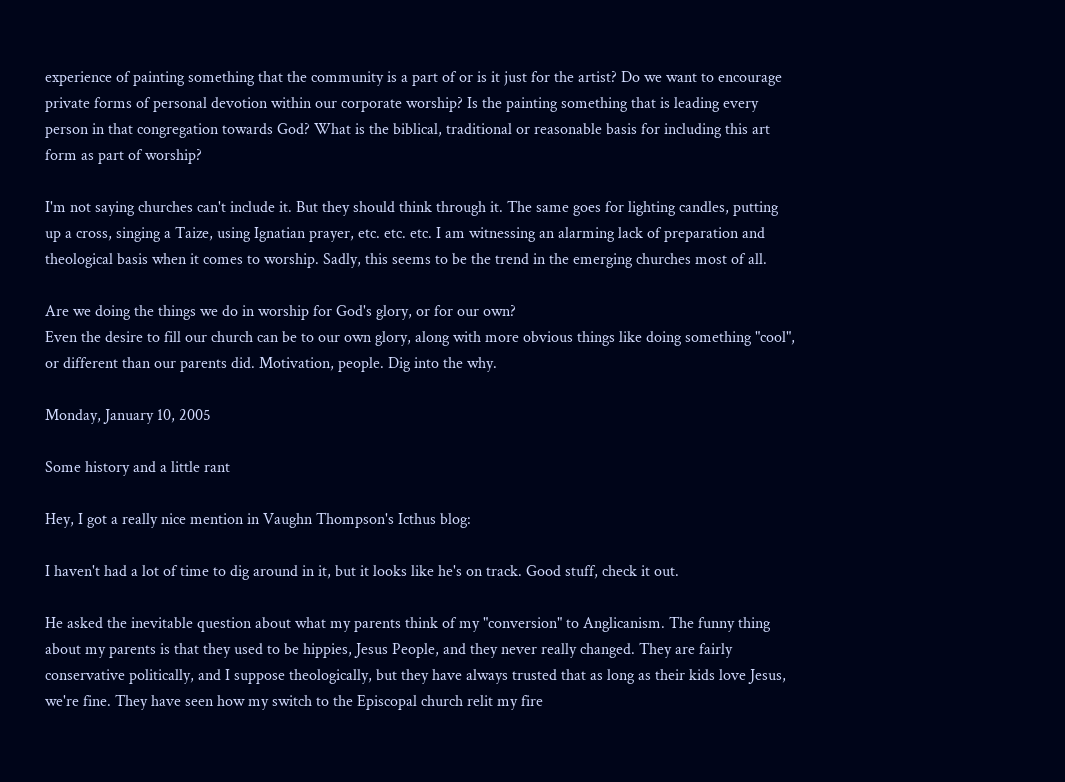experience of painting something that the community is a part of or is it just for the artist? Do we want to encourage private forms of personal devotion within our corporate worship? Is the painting something that is leading every person in that congregation towards God? What is the biblical, traditional or reasonable basis for including this art form as part of worship?

I'm not saying churches can't include it. But they should think through it. The same goes for lighting candles, putting up a cross, singing a Taize, using Ignatian prayer, etc. etc. etc. I am witnessing an alarming lack of preparation and theological basis when it comes to worship. Sadly, this seems to be the trend in the emerging churches most of all.

Are we doing the things we do in worship for God's glory, or for our own?
Even the desire to fill our church can be to our own glory, along with more obvious things like doing something "cool", or different than our parents did. Motivation, people. Dig into the why.

Monday, January 10, 2005

Some history and a little rant

Hey, I got a really nice mention in Vaughn Thompson's Icthus blog:

I haven't had a lot of time to dig around in it, but it looks like he's on track. Good stuff, check it out.

He asked the inevitable question about what my parents think of my "conversion" to Anglicanism. The funny thing about my parents is that they used to be hippies, Jesus People, and they never really changed. They are fairly conservative politically, and I suppose theologically, but they have always trusted that as long as their kids love Jesus, we're fine. They have seen how my switch to the Episcopal church relit my fire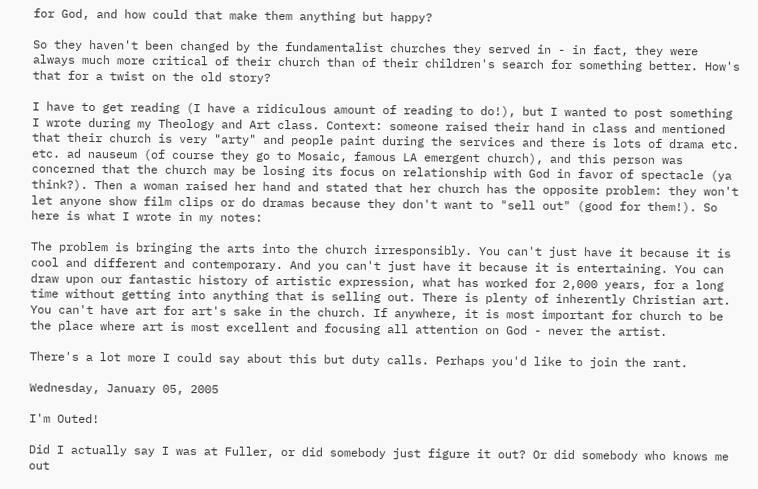for God, and how could that make them anything but happy?

So they haven't been changed by the fundamentalist churches they served in - in fact, they were always much more critical of their church than of their children's search for something better. How's that for a twist on the old story?

I have to get reading (I have a ridiculous amount of reading to do!), but I wanted to post something I wrote during my Theology and Art class. Context: someone raised their hand in class and mentioned that their church is very "arty" and people paint during the services and there is lots of drama etc. etc. ad nauseum (of course they go to Mosaic, famous LA emergent church), and this person was concerned that the church may be losing its focus on relationship with God in favor of spectacle (ya think?). Then a woman raised her hand and stated that her church has the opposite problem: they won't let anyone show film clips or do dramas because they don't want to "sell out" (good for them!). So here is what I wrote in my notes:

The problem is bringing the arts into the church irresponsibly. You can't just have it because it is cool and different and contemporary. And you can't just have it because it is entertaining. You can draw upon our fantastic history of artistic expression, what has worked for 2,000 years, for a long time without getting into anything that is selling out. There is plenty of inherently Christian art. You can't have art for art's sake in the church. If anywhere, it is most important for church to be the place where art is most excellent and focusing all attention on God - never the artist.

There's a lot more I could say about this but duty calls. Perhaps you'd like to join the rant.

Wednesday, January 05, 2005

I'm Outed!

Did I actually say I was at Fuller, or did somebody just figure it out? Or did somebody who knows me out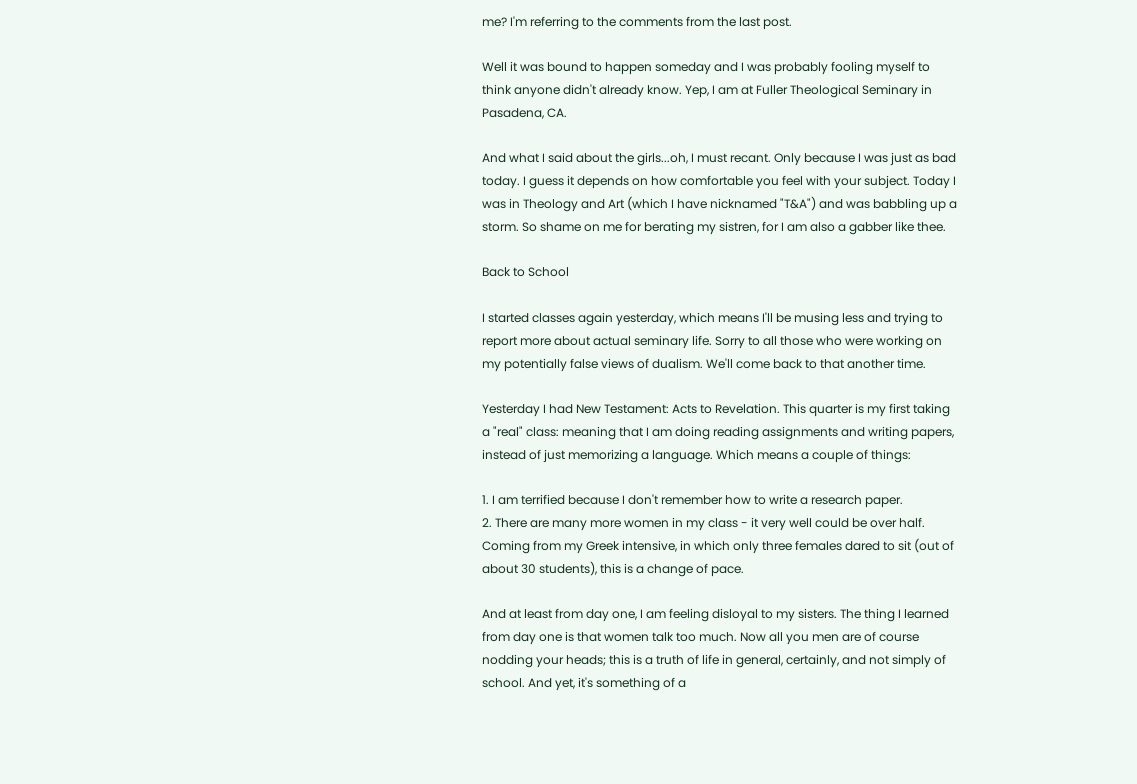me? I'm referring to the comments from the last post.

Well it was bound to happen someday and I was probably fooling myself to think anyone didn't already know. Yep, I am at Fuller Theological Seminary in Pasadena, CA.

And what I said about the girls...oh, I must recant. Only because I was just as bad today. I guess it depends on how comfortable you feel with your subject. Today I was in Theology and Art (which I have nicknamed "T&A") and was babbling up a storm. So shame on me for berating my sistren, for I am also a gabber like thee.

Back to School

I started classes again yesterday, which means I'll be musing less and trying to report more about actual seminary life. Sorry to all those who were working on my potentially false views of dualism. We'll come back to that another time.

Yesterday I had New Testament: Acts to Revelation. This quarter is my first taking a "real" class: meaning that I am doing reading assignments and writing papers, instead of just memorizing a language. Which means a couple of things:

1. I am terrified because I don't remember how to write a research paper.
2. There are many more women in my class - it very well could be over half. Coming from my Greek intensive, in which only three females dared to sit (out of about 30 students), this is a change of pace.

And at least from day one, I am feeling disloyal to my sisters. The thing I learned from day one is that women talk too much. Now all you men are of course nodding your heads; this is a truth of life in general, certainly, and not simply of school. And yet, it's something of a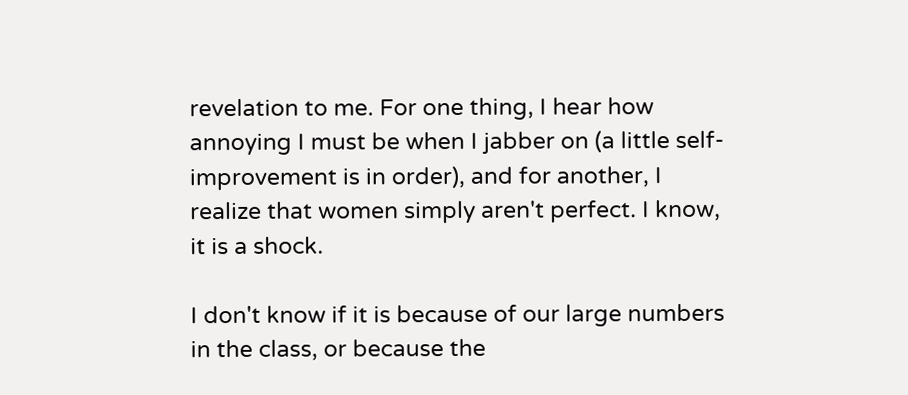revelation to me. For one thing, I hear how annoying I must be when I jabber on (a little self-improvement is in order), and for another, I realize that women simply aren't perfect. I know, it is a shock.

I don't know if it is because of our large numbers in the class, or because the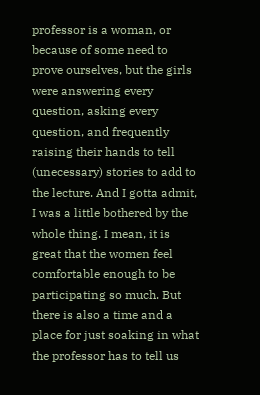professor is a woman, or because of some need to prove ourselves, but the girls were answering every question, asking every question, and frequently raising their hands to tell (unecessary) stories to add to the lecture. And I gotta admit, I was a little bothered by the whole thing. I mean, it is great that the women feel comfortable enough to be participating so much. But there is also a time and a place for just soaking in what the professor has to tell us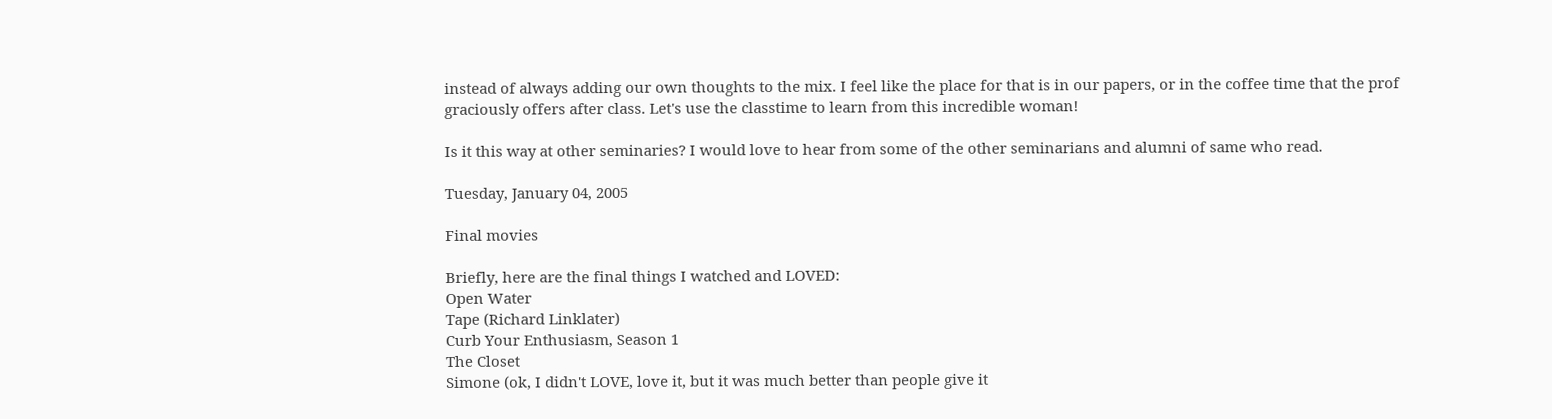instead of always adding our own thoughts to the mix. I feel like the place for that is in our papers, or in the coffee time that the prof graciously offers after class. Let's use the classtime to learn from this incredible woman!

Is it this way at other seminaries? I would love to hear from some of the other seminarians and alumni of same who read.

Tuesday, January 04, 2005

Final movies

Briefly, here are the final things I watched and LOVED:
Open Water
Tape (Richard Linklater)
Curb Your Enthusiasm, Season 1
The Closet
Simone (ok, I didn't LOVE, love it, but it was much better than people give it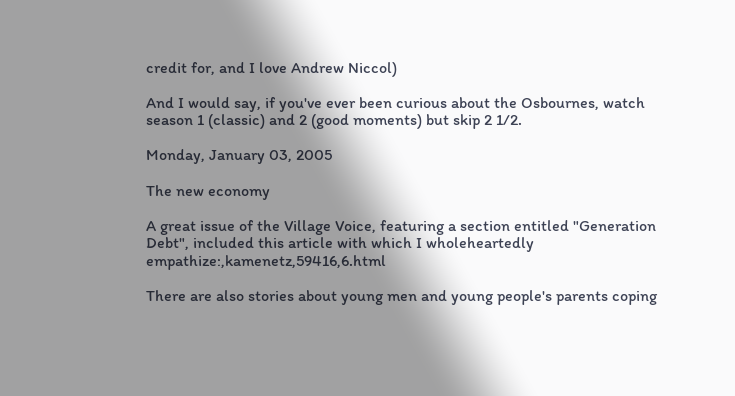credit for, and I love Andrew Niccol)

And I would say, if you've ever been curious about the Osbournes, watch season 1 (classic) and 2 (good moments) but skip 2 1/2.

Monday, January 03, 2005

The new economy

A great issue of the Village Voice, featuring a section entitled "Generation Debt", included this article with which I wholeheartedly empathize:,kamenetz,59416,6.html

There are also stories about young men and young people's parents coping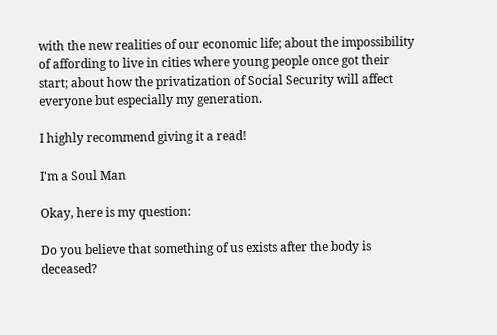with the new realities of our economic life; about the impossibility of affording to live in cities where young people once got their start; about how the privatization of Social Security will affect everyone but especially my generation.

I highly recommend giving it a read!

I'm a Soul Man

Okay, here is my question:

Do you believe that something of us exists after the body is deceased?